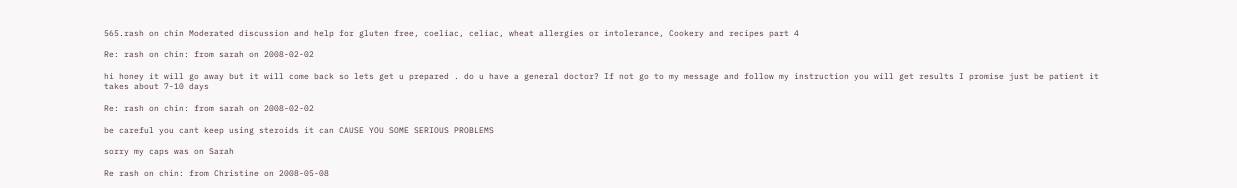565.rash on chin Moderated discussion and help for gluten free, coeliac, celiac, wheat allergies or intolerance, Cookery and recipes part 4

Re: rash on chin: from sarah on 2008-02-02

hi honey it will go away but it will come back so lets get u prepared . do u have a general doctor? If not go to my message and follow my instruction you will get results I promise just be patient it takes about 7-10 days

Re: rash on chin: from sarah on 2008-02-02

be careful you cant keep using steroids it can CAUSE YOU SOME SERIOUS PROBLEMS

sorry my caps was on Sarah

Re rash on chin: from Christine on 2008-05-08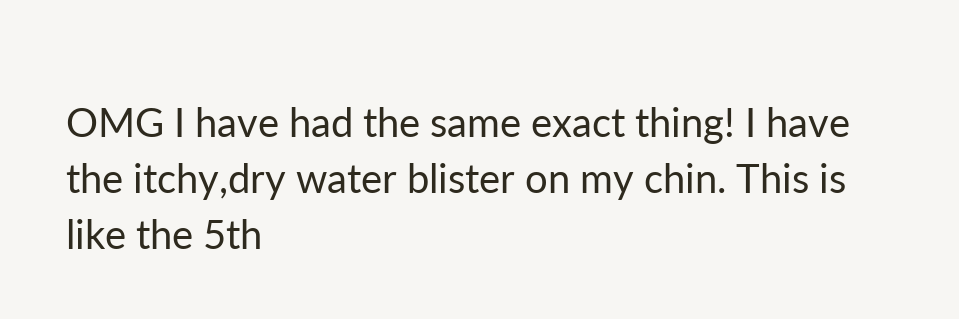OMG I have had the same exact thing! I have the itchy,dry water blister on my chin. This is like the 5th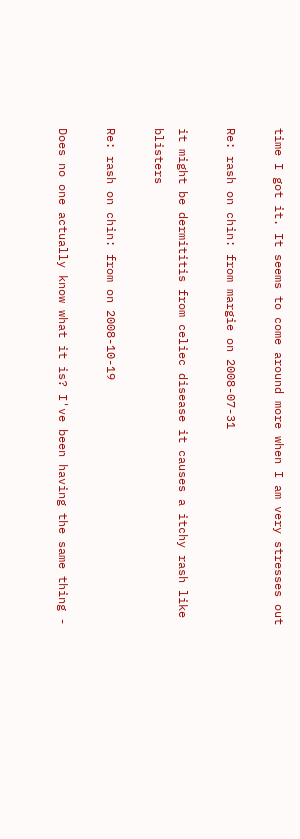time I got it. It seems to come around more when I am very stresses out

Re: rash on chin: from margie on 2008-07-31

it might be dermititis from celiec disease it causes a itchy rash like blisters

Re: rash on chin: from on 2008-10-19

Does no one actually know what it is? I've been having the same thing -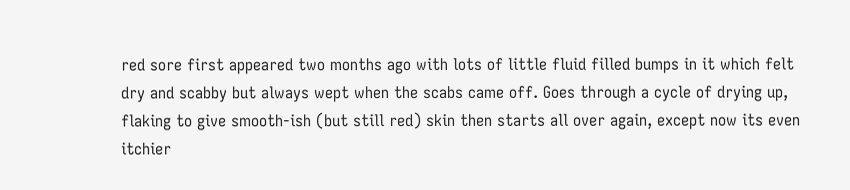red sore first appeared two months ago with lots of little fluid filled bumps in it which felt dry and scabby but always wept when the scabs came off. Goes through a cycle of drying up, flaking to give smooth-ish (but still red) skin then starts all over again, except now its even itchier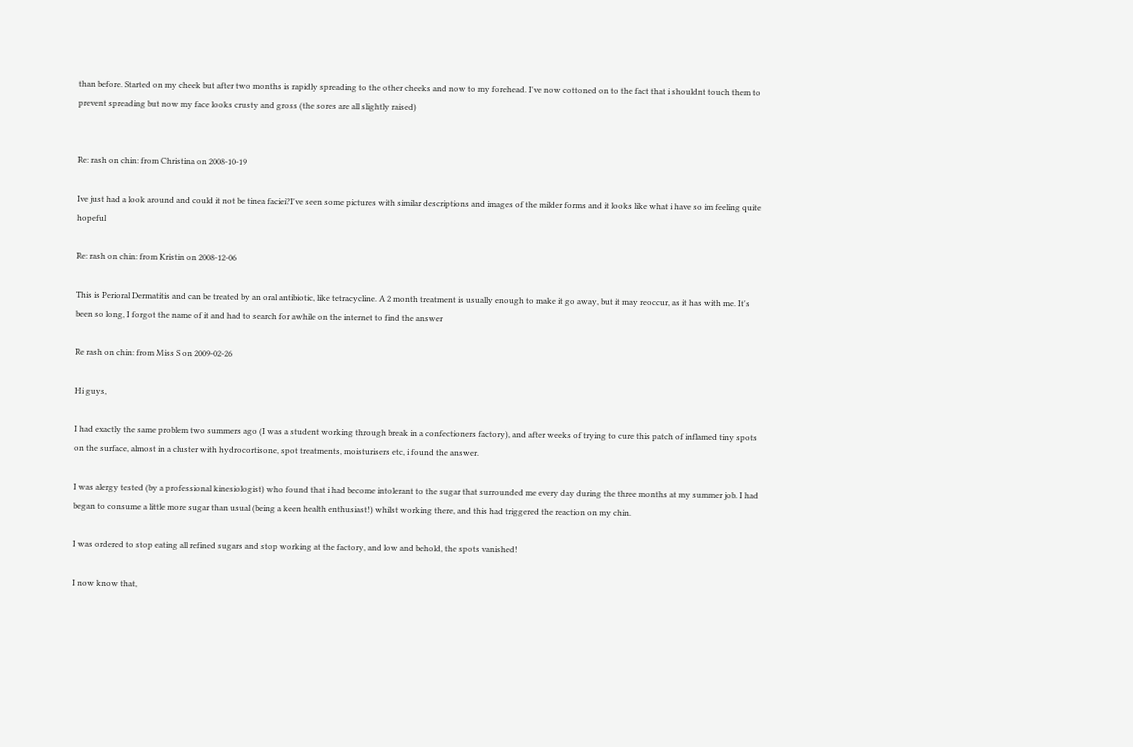than before. Started on my cheek but after two months is rapidly spreading to the other cheeks and now to my forehead. I've now cottoned on to the fact that i shouldnt touch them to prevent spreading but now my face looks crusty and gross (the sores are all slightly raised)


Re: rash on chin: from Christina on 2008-10-19

Ive just had a look around and could it not be tinea faciei?I've seen some pictures with similar descriptions and images of the milder forms and it looks like what i have so im feeling quite hopeful

Re: rash on chin: from Kristin on 2008-12-06

This is Perioral Dermatitis and can be treated by an oral antibiotic, like tetracycline. A 2 month treatment is usually enough to make it go away, but it may reoccur, as it has with me. It's been so long, I forgot the name of it and had to search for awhile on the internet to find the answer

Re rash on chin: from Miss S on 2009-02-26

Hi guys,

I had exactly the same problem two summers ago (I was a student working through break in a confectioners factory), and after weeks of trying to cure this patch of inflamed tiny spots on the surface, almost in a cluster with hydrocortisone, spot treatments, moisturisers etc, i found the answer.

I was alergy tested (by a professional kinesiologist) who found that i had become intolerant to the sugar that surrounded me every day during the three months at my summer job. I had began to consume a little more sugar than usual (being a keen health enthusiast!) whilst working there, and this had triggered the reaction on my chin.

I was ordered to stop eating all refined sugars and stop working at the factory, and low and behold, the spots vanished!

I now know that,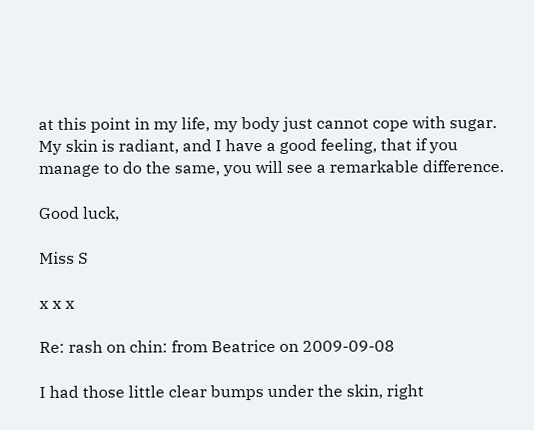at this point in my life, my body just cannot cope with sugar. My skin is radiant, and I have a good feeling, that if you manage to do the same, you will see a remarkable difference.

Good luck,

Miss S

x x x

Re: rash on chin: from Beatrice on 2009-09-08

I had those little clear bumps under the skin, right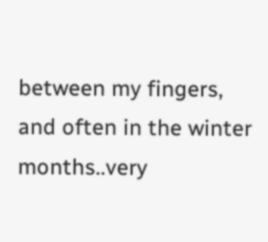between my fingers, and often in the winter months..very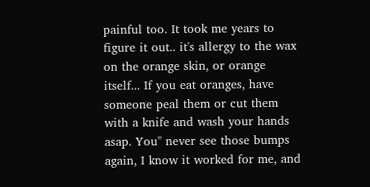painful too. It took me years to figure it out.. it's allergy to the wax on the orange skin, or orange itself... If you eat oranges, have someone peal them or cut them with a knife and wash your hands asap. You'' never see those bumps again, I know it worked for me, and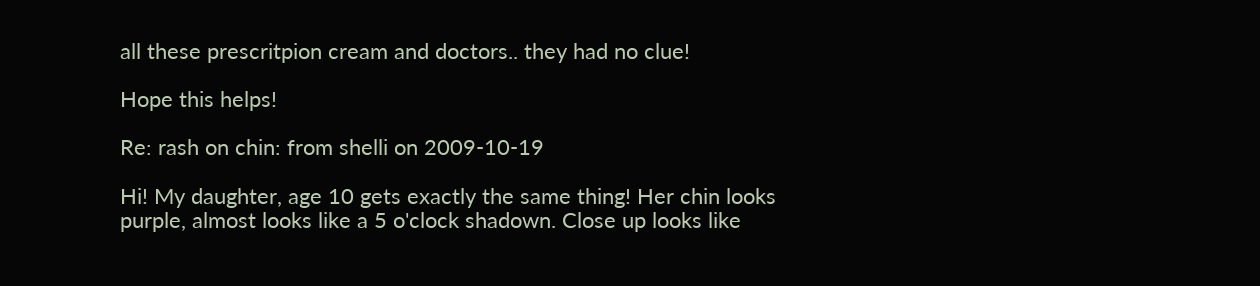all these prescritpion cream and doctors.. they had no clue!

Hope this helps!

Re: rash on chin: from shelli on 2009-10-19

Hi! My daughter, age 10 gets exactly the same thing! Her chin looks purple, almost looks like a 5 o'clock shadown. Close up looks like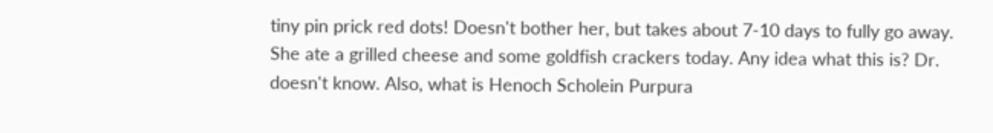tiny pin prick red dots! Doesn't bother her, but takes about 7-10 days to fully go away. She ate a grilled cheese and some goldfish crackers today. Any idea what this is? Dr. doesn't know. Also, what is Henoch Scholein Purpura